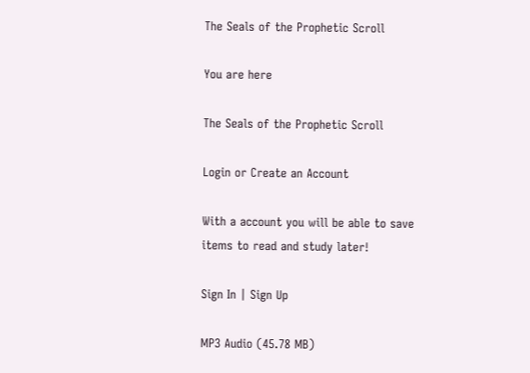The Seals of the Prophetic Scroll

You are here

The Seals of the Prophetic Scroll

Login or Create an Account

With a account you will be able to save items to read and study later!

Sign In | Sign Up

MP3 Audio (45.78 MB)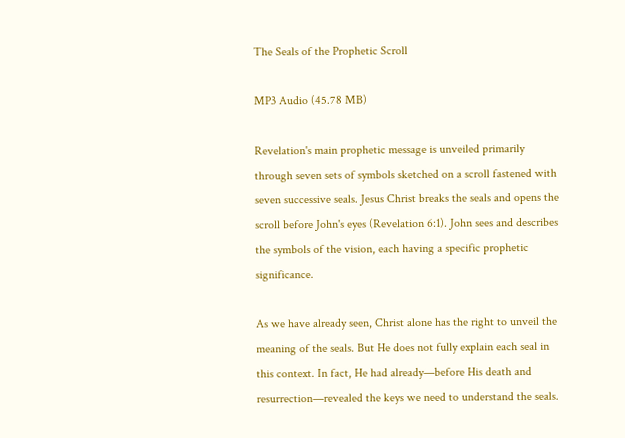The Seals of the Prophetic Scroll

MP3 Audio (45.78 MB)

Revelation's main prophetic message is unveiled primarily through seven sets of symbols sketched on a scroll fastened with seven successive seals. Jesus Christ breaks the seals and opens the scroll before John's eyes (Revelation 6:1). John sees and describes the symbols of the vision, each having a specific prophetic significance.

As we have already seen, Christ alone has the right to unveil the meaning of the seals. But He does not fully explain each seal in this context. In fact, He had already—before His death and resurrection—revealed the keys we need to understand the seals.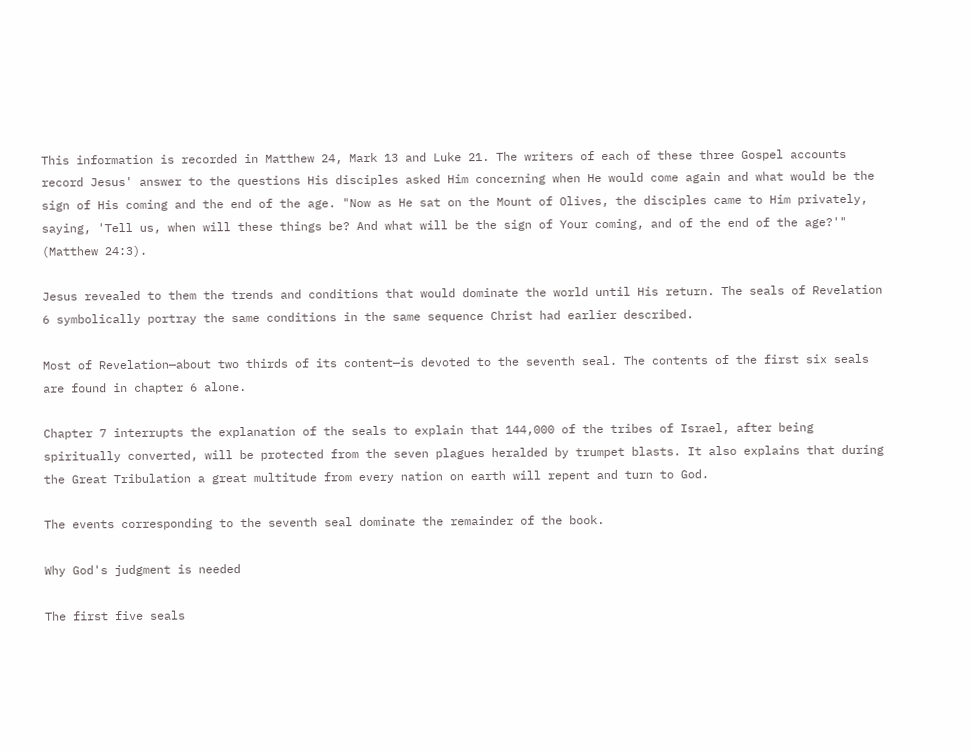This information is recorded in Matthew 24, Mark 13 and Luke 21. The writers of each of these three Gospel accounts record Jesus' answer to the questions His disciples asked Him concerning when He would come again and what would be the sign of His coming and the end of the age. "Now as He sat on the Mount of Olives, the disciples came to Him privately, saying, 'Tell us, when will these things be? And what will be the sign of Your coming, and of the end of the age?'" (Matthew 24:3).

Jesus revealed to them the trends and conditions that would dominate the world until His return. The seals of Revelation 6 symbolically portray the same conditions in the same sequence Christ had earlier described.

Most of Revelation—about two thirds of its content—is devoted to the seventh seal. The contents of the first six seals are found in chapter 6 alone.

Chapter 7 interrupts the explanation of the seals to explain that 144,000 of the tribes of Israel, after being spiritually converted, will be protected from the seven plagues heralded by trumpet blasts. It also explains that during the Great Tribulation a great multitude from every nation on earth will repent and turn to God.

The events corresponding to the seventh seal dominate the remainder of the book.

Why God's judgment is needed

The first five seals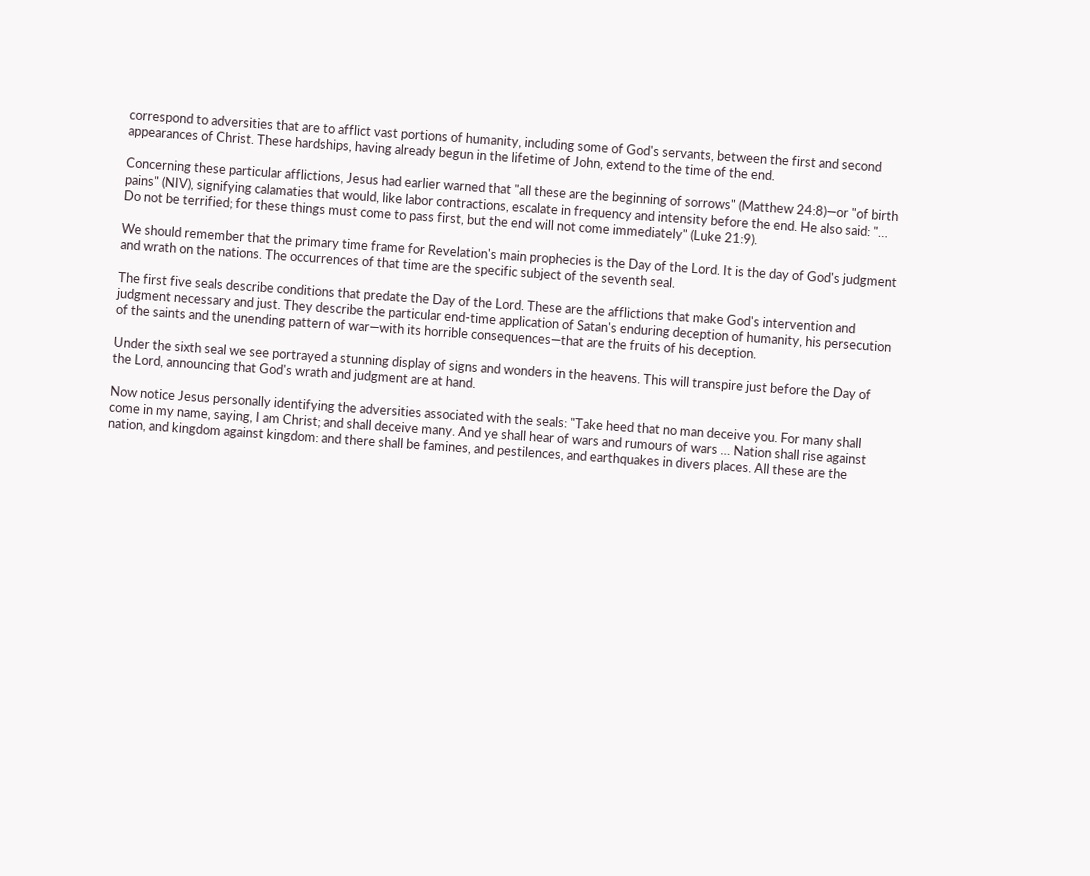correspond to adversities that are to afflict vast portions of humanity, including some of God's servants, between the first and second appearances of Christ. These hardships, having already begun in the lifetime of John, extend to the time of the end.

Concerning these particular afflictions, Jesus had earlier warned that "all these are the beginning of sorrows" (Matthew 24:8)—or "of birth pains" (NIV), signifying calamaties that would, like labor contractions, escalate in frequency and intensity before the end. He also said: "… Do not be terrified; for these things must come to pass first, but the end will not come immediately" (Luke 21:9).

We should remember that the primary time frame for Revelation's main prophecies is the Day of the Lord. It is the day of God's judgment and wrath on the nations. The occurrences of that time are the specific subject of the seventh seal.

The first five seals describe conditions that predate the Day of the Lord. These are the afflictions that make God's intervention and judgment necessary and just. They describe the particular end-time application of Satan's enduring deception of humanity, his persecution of the saints and the unending pattern of war—with its horrible consequences—that are the fruits of his deception.

Under the sixth seal we see portrayed a stunning display of signs and wonders in the heavens. This will transpire just before the Day of the Lord, announcing that God's wrath and judgment are at hand.

Now notice Jesus personally identifying the adversities associated with the seals: "Take heed that no man deceive you. For many shall come in my name, saying, I am Christ; and shall deceive many. And ye shall hear of wars and rumours of wars … Nation shall rise against nation, and kingdom against kingdom: and there shall be famines, and pestilences, and earthquakes in divers places. All these are the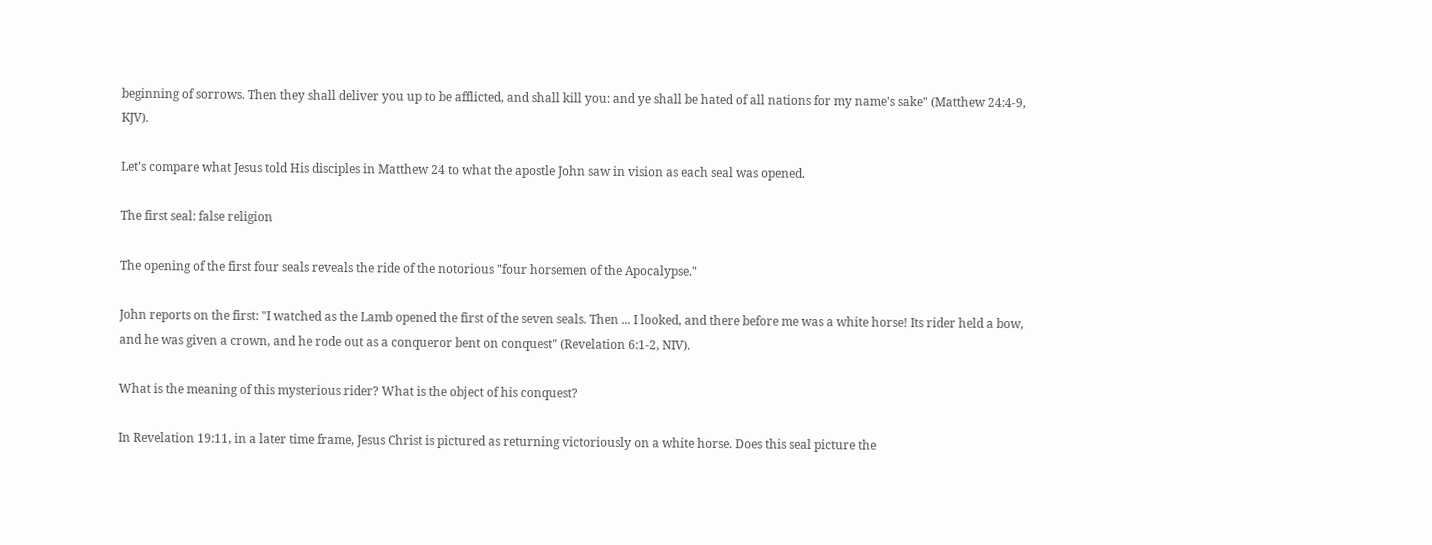beginning of sorrows. Then they shall deliver you up to be afflicted, and shall kill you: and ye shall be hated of all nations for my name's sake" (Matthew 24:4-9, KJV).

Let's compare what Jesus told His disciples in Matthew 24 to what the apostle John saw in vision as each seal was opened.

The first seal: false religion

The opening of the first four seals reveals the ride of the notorious "four horsemen of the Apocalypse."

John reports on the first: "I watched as the Lamb opened the first of the seven seals. Then ... I looked, and there before me was a white horse! Its rider held a bow, and he was given a crown, and he rode out as a conqueror bent on conquest" (Revelation 6:1-2, NIV).

What is the meaning of this mysterious rider? What is the object of his conquest?

In Revelation 19:11, in a later time frame, Jesus Christ is pictured as returning victoriously on a white horse. Does this seal picture the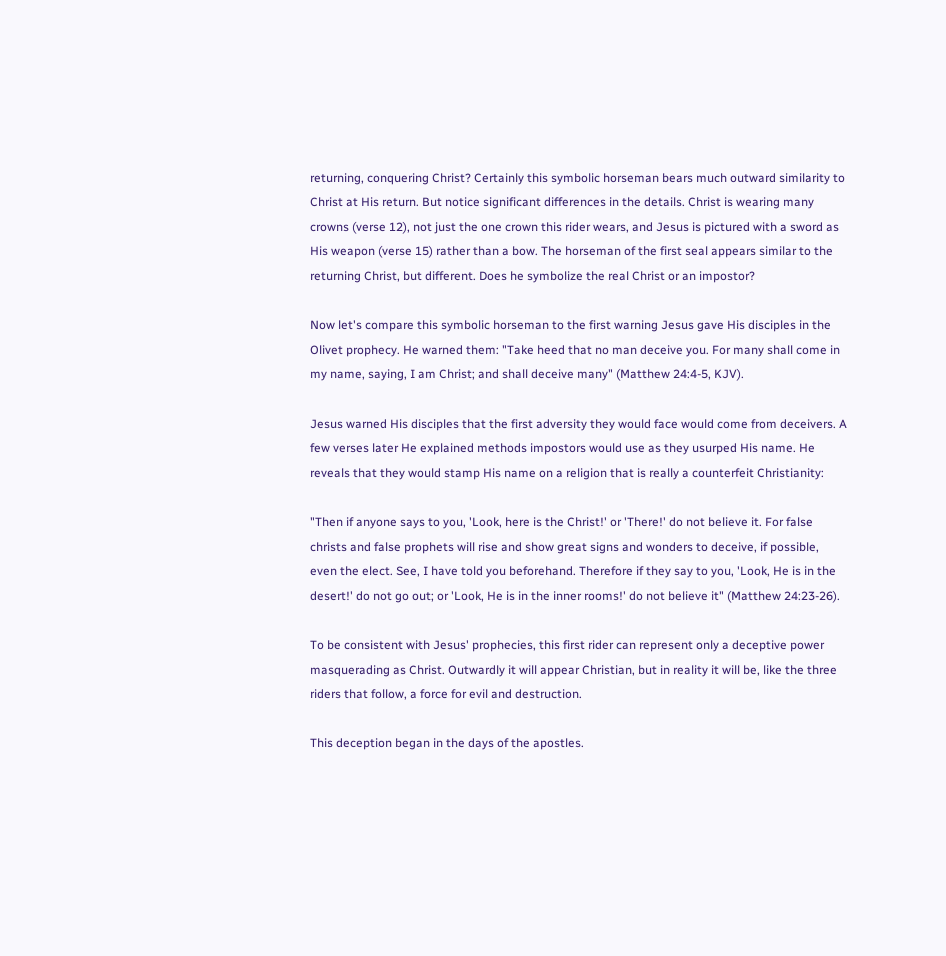returning, conquering Christ? Certainly this symbolic horseman bears much outward similarity to Christ at His return. But notice significant differences in the details. Christ is wearing many crowns (verse 12), not just the one crown this rider wears, and Jesus is pictured with a sword as His weapon (verse 15) rather than a bow. The horseman of the first seal appears similar to the returning Christ, but different. Does he symbolize the real Christ or an impostor?

Now let's compare this symbolic horseman to the first warning Jesus gave His disciples in the Olivet prophecy. He warned them: "Take heed that no man deceive you. For many shall come in my name, saying, I am Christ; and shall deceive many" (Matthew 24:4-5, KJV).

Jesus warned His disciples that the first adversity they would face would come from deceivers. A few verses later He explained methods impostors would use as they usurped His name. He reveals that they would stamp His name on a religion that is really a counterfeit Christianity:

"Then if anyone says to you, 'Look, here is the Christ!' or 'There!' do not believe it. For false christs and false prophets will rise and show great signs and wonders to deceive, if possible, even the elect. See, I have told you beforehand. Therefore if they say to you, 'Look, He is in the desert!' do not go out; or 'Look, He is in the inner rooms!' do not believe it" (Matthew 24:23-26).

To be consistent with Jesus' prophecies, this first rider can represent only a deceptive power masquerading as Christ. Outwardly it will appear Christian, but in reality it will be, like the three riders that follow, a force for evil and destruction.

This deception began in the days of the apostles.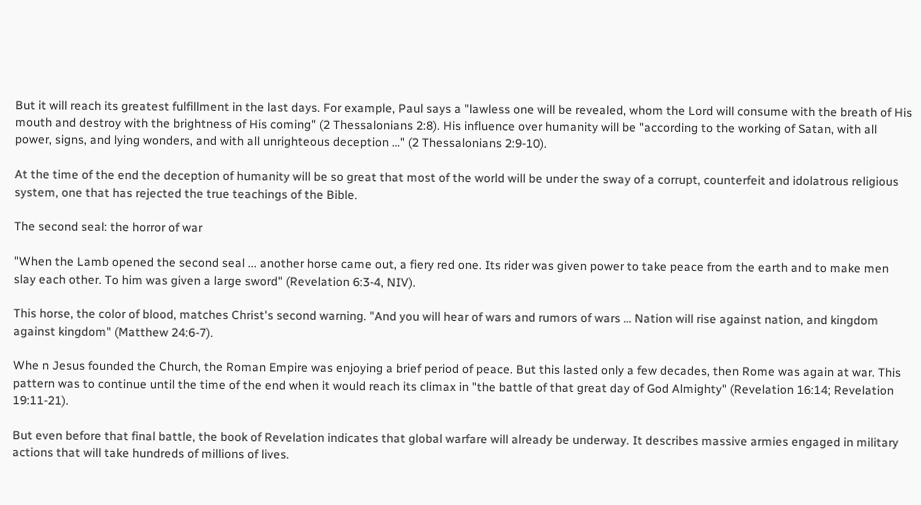But it will reach its greatest fulfillment in the last days. For example, Paul says a "lawless one will be revealed, whom the Lord will consume with the breath of His mouth and destroy with the brightness of His coming" (2 Thessalonians 2:8). His influence over humanity will be "according to the working of Satan, with all power, signs, and lying wonders, and with all unrighteous deception …" (2 Thessalonians 2:9-10).

At the time of the end the deception of humanity will be so great that most of the world will be under the sway of a corrupt, counterfeit and idolatrous religious system, one that has rejected the true teachings of the Bible.

The second seal: the horror of war

"When the Lamb opened the second seal ... another horse came out, a fiery red one. Its rider was given power to take peace from the earth and to make men slay each other. To him was given a large sword" (Revelation 6:3-4, NIV).

This horse, the color of blood, matches Christ's second warning. "And you will hear of wars and rumors of wars … Nation will rise against nation, and kingdom against kingdom" (Matthew 24:6-7).

Whe n Jesus founded the Church, the Roman Empire was enjoying a brief period of peace. But this lasted only a few decades, then Rome was again at war. This pattern was to continue until the time of the end when it would reach its climax in "the battle of that great day of God Almighty" (Revelation 16:14; Revelation 19:11-21).

But even before that final battle, the book of Revelation indicates that global warfare will already be underway. It describes massive armies engaged in military actions that will take hundreds of millions of lives.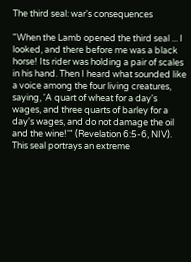The third seal: war's consequences

"When the Lamb opened the third seal ... I looked, and there before me was a black horse! Its rider was holding a pair of scales in his hand. Then I heard what sounded like a voice among the four living creatures, saying, 'A quart of wheat for a day's wages, and three quarts of barley for a day's wages, and do not damage the oil and the wine!'" (Revelation 6:5-6, NIV). This seal portrays an extreme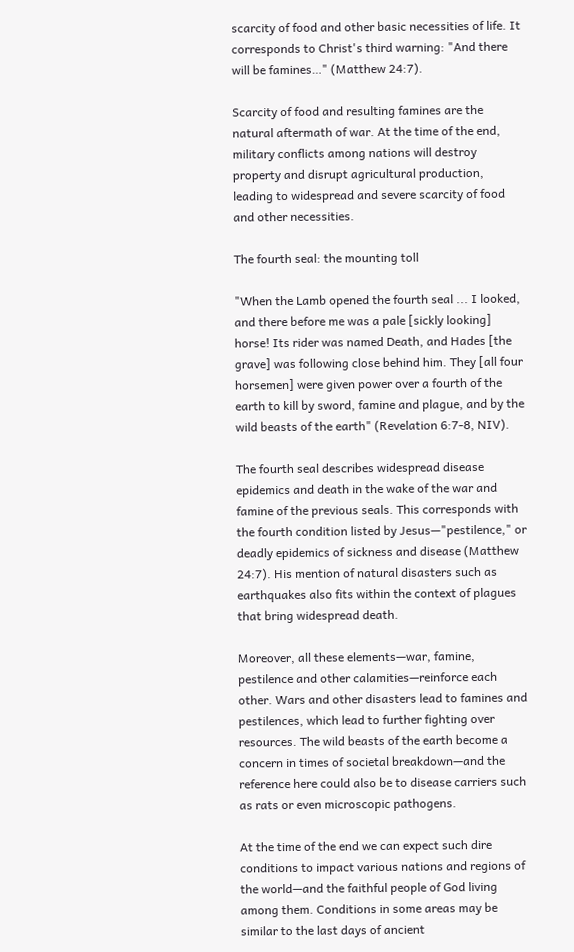scarcity of food and other basic necessities of life. It corresponds to Christ's third warning: "And there will be famines…" (Matthew 24:7).

Scarcity of food and resulting famines are the natural aftermath of war. At the time of the end, military conflicts among nations will destroy property and disrupt agricultural production, leading to widespread and severe scarcity of food and other necessities.

The fourth seal: the mounting toll

"When the Lamb opened the fourth seal ... I looked, and there before me was a pale [sickly looking] horse! Its rider was named Death, and Hades [the grave] was following close behind him. They [all four horsemen] were given power over a fourth of the earth to kill by sword, famine and plague, and by the wild beasts of the earth" (Revelation 6:7-8, NIV).

The fourth seal describes widespread disease epidemics and death in the wake of the war and famine of the previous seals. This corresponds with the fourth condition listed by Jesus—"pestilence," or deadly epidemics of sickness and disease (Matthew 24:7). His mention of natural disasters such as earthquakes also fits within the context of plagues that bring widespread death.

Moreover, all these elements—war, famine, pestilence and other calamities—reinforce each other. Wars and other disasters lead to famines and pestilences, which lead to further fighting over resources. The wild beasts of the earth become a concern in times of societal breakdown—and the reference here could also be to disease carriers such as rats or even microscopic pathogens.

At the time of the end we can expect such dire conditions to impact various nations and regions of the world—and the faithful people of God living among them. Conditions in some areas may be similar to the last days of ancient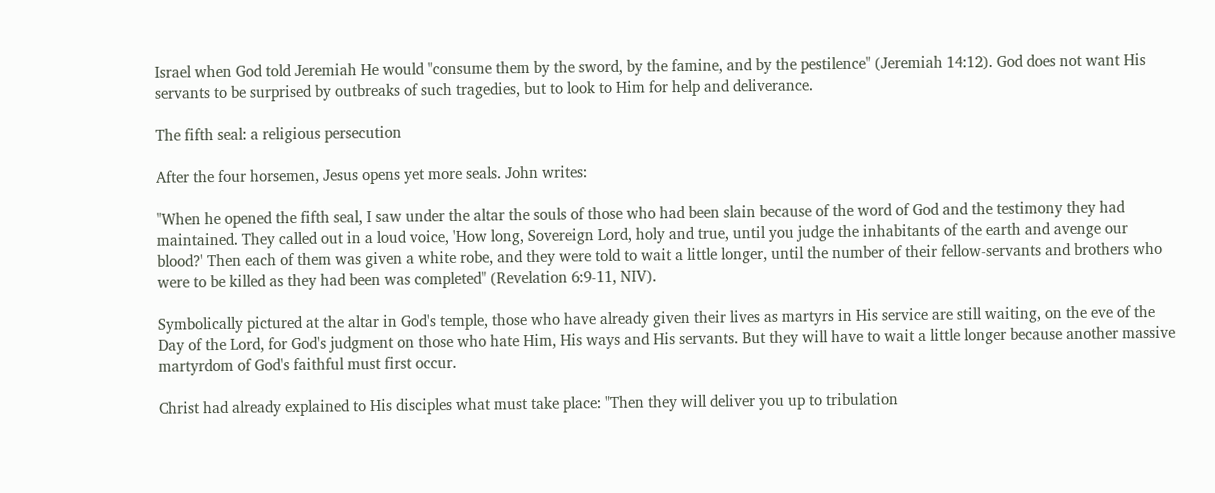Israel when God told Jeremiah He would "consume them by the sword, by the famine, and by the pestilence" (Jeremiah 14:12). God does not want His servants to be surprised by outbreaks of such tragedies, but to look to Him for help and deliverance.

The fifth seal: a religious persecution

After the four horsemen, Jesus opens yet more seals. John writes:

"When he opened the fifth seal, I saw under the altar the souls of those who had been slain because of the word of God and the testimony they had maintained. They called out in a loud voice, 'How long, Sovereign Lord, holy and true, until you judge the inhabitants of the earth and avenge our blood?' Then each of them was given a white robe, and they were told to wait a little longer, until the number of their fellow-servants and brothers who were to be killed as they had been was completed" (Revelation 6:9-11, NIV).

Symbolically pictured at the altar in God's temple, those who have already given their lives as martyrs in His service are still waiting, on the eve of the Day of the Lord, for God's judgment on those who hate Him, His ways and His servants. But they will have to wait a little longer because another massive martyrdom of God's faithful must first occur.

Christ had already explained to His disciples what must take place: "Then they will deliver you up to tribulation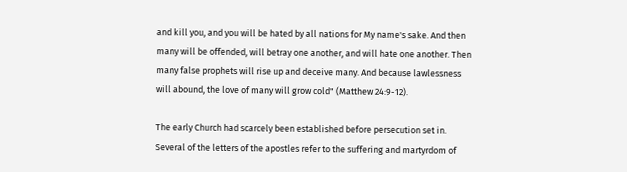and kill you, and you will be hated by all nations for My name's sake. And then many will be offended, will betray one another, and will hate one another. Then many false prophets will rise up and deceive many. And because lawlessness will abound, the love of many will grow cold" (Matthew 24:9-12).

The early Church had scarcely been established before persecution set in. Several of the letters of the apostles refer to the suffering and martyrdom of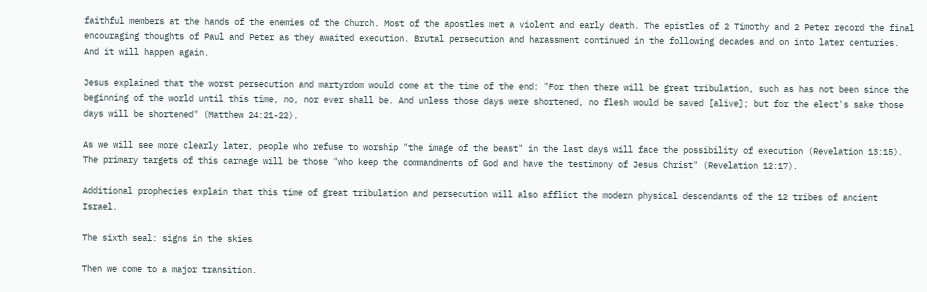faithful members at the hands of the enemies of the Church. Most of the apostles met a violent and early death. The epistles of 2 Timothy and 2 Peter record the final encouraging thoughts of Paul and Peter as they awaited execution. Brutal persecution and harassment continued in the following decades and on into later centuries. And it will happen again.

Jesus explained that the worst persecution and martyrdom would come at the time of the end: "For then there will be great tribulation, such as has not been since the beginning of the world until this time, no, nor ever shall be. And unless those days were shortened, no flesh would be saved [alive]; but for the elect's sake those days will be shortened" (Matthew 24:21-22).

As we will see more clearly later, people who refuse to worship "the image of the beast" in the last days will face the possibility of execution (Revelation 13:15). The primary targets of this carnage will be those "who keep the commandments of God and have the testimony of Jesus Christ" (Revelation 12:17).

Additional prophecies explain that this time of great tribulation and persecution will also afflict the modern physical descendants of the 12 tribes of ancient Israel.

The sixth seal: signs in the skies

Then we come to a major transition.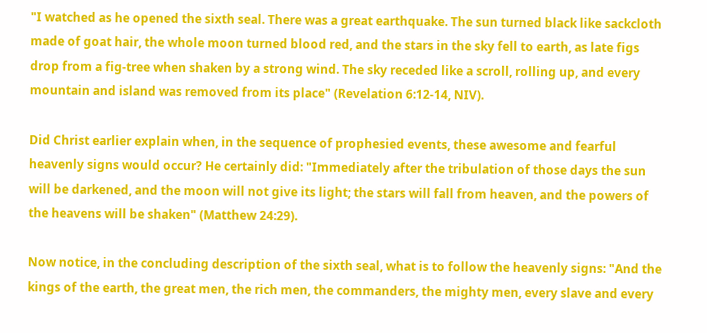"I watched as he opened the sixth seal. There was a great earthquake. The sun turned black like sackcloth made of goat hair, the whole moon turned blood red, and the stars in the sky fell to earth, as late figs drop from a fig-tree when shaken by a strong wind. The sky receded like a scroll, rolling up, and every mountain and island was removed from its place" (Revelation 6:12-14, NIV).

Did Christ earlier explain when, in the sequence of prophesied events, these awesome and fearful heavenly signs would occur? He certainly did: "Immediately after the tribulation of those days the sun will be darkened, and the moon will not give its light; the stars will fall from heaven, and the powers of the heavens will be shaken" (Matthew 24:29).

Now notice, in the concluding description of the sixth seal, what is to follow the heavenly signs: "And the kings of the earth, the great men, the rich men, the commanders, the mighty men, every slave and every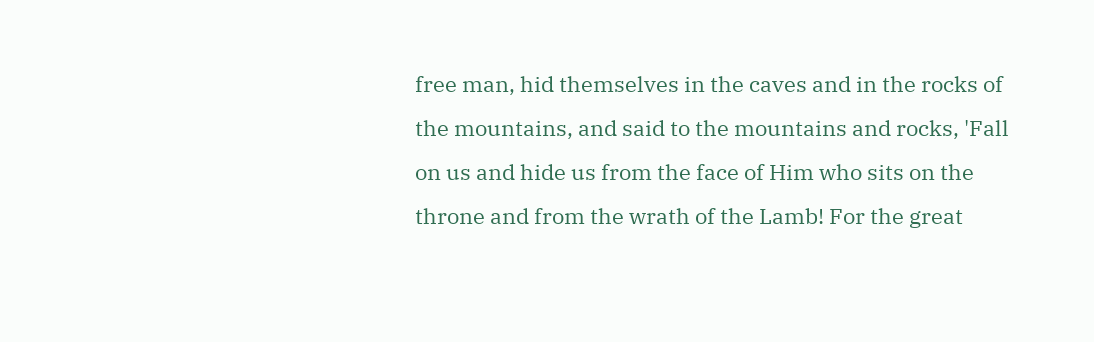free man, hid themselves in the caves and in the rocks of the mountains, and said to the mountains and rocks, 'Fall on us and hide us from the face of Him who sits on the throne and from the wrath of the Lamb! For the great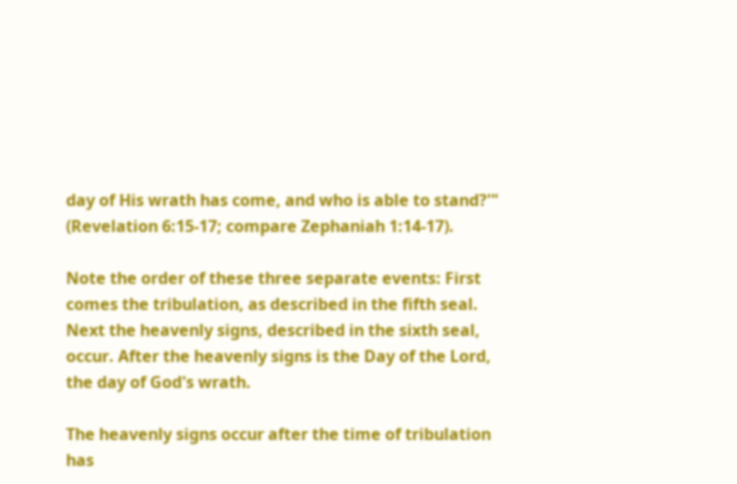day of His wrath has come, and who is able to stand?'" (Revelation 6:15-17; compare Zephaniah 1:14-17).

Note the order of these three separate events: First comes the tribulation, as described in the fifth seal. Next the heavenly signs, described in the sixth seal, occur. After the heavenly signs is the Day of the Lord, the day of God's wrath.

The heavenly signs occur after the time of tribulation has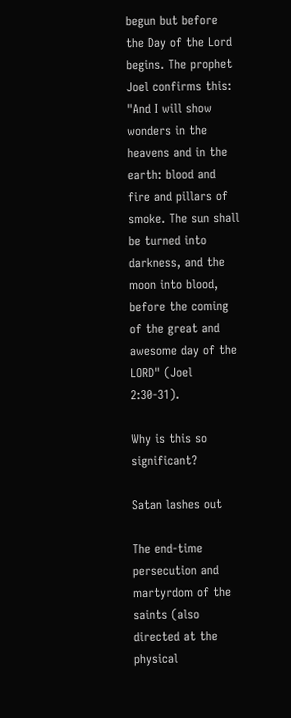begun but before the Day of the Lord begins. The prophet Joel confirms this: "And I will show wonders in the heavens and in the earth: blood and fire and pillars of smoke. The sun shall be turned into darkness, and the moon into blood, before the coming of the great and awesome day of the LORD" (Joel 2:30-31).

Why is this so significant?

Satan lashes out

The end-time persecution and martyrdom of the saints (also directed at the physical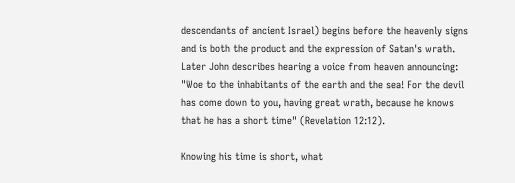descendants of ancient Israel) begins before the heavenly signs and is both the product and the expression of Satan's wrath. Later John describes hearing a voice from heaven announcing: "Woe to the inhabitants of the earth and the sea! For the devil has come down to you, having great wrath, because he knows that he has a short time" (Revelation 12:12).

Knowing his time is short, what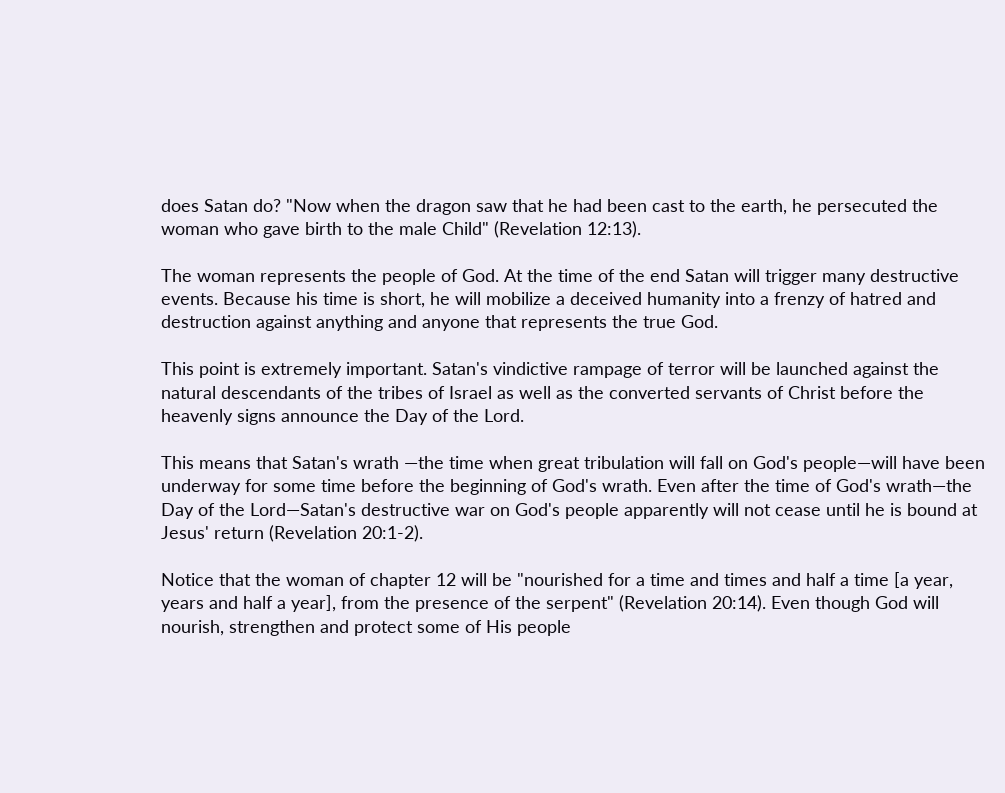does Satan do? "Now when the dragon saw that he had been cast to the earth, he persecuted the woman who gave birth to the male Child" (Revelation 12:13).

The woman represents the people of God. At the time of the end Satan will trigger many destructive events. Because his time is short, he will mobilize a deceived humanity into a frenzy of hatred and destruction against anything and anyone that represents the true God.

This point is extremely important. Satan's vindictive rampage of terror will be launched against the natural descendants of the tribes of Israel as well as the converted servants of Christ before the heavenly signs announce the Day of the Lord.

This means that Satan's wrath —the time when great tribulation will fall on God's people—will have been underway for some time before the beginning of God's wrath. Even after the time of God's wrath—the Day of the Lord—Satan's destructive war on God's people apparently will not cease until he is bound at Jesus' return (Revelation 20:1-2).

Notice that the woman of chapter 12 will be "nourished for a time and times and half a time [a year, years and half a year], from the presence of the serpent" (Revelation 20:14). Even though God will nourish, strengthen and protect some of His people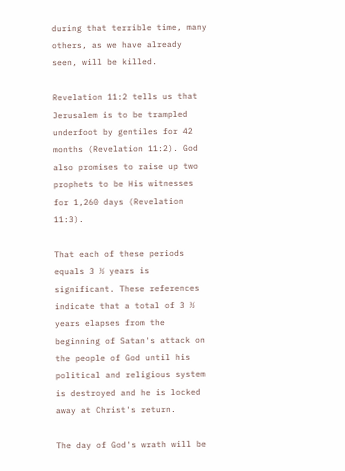during that terrible time, many others, as we have already seen, will be killed.

Revelation 11:2 tells us that Jerusalem is to be trampled underfoot by gentiles for 42 months (Revelation 11:2). God also promises to raise up two prophets to be His witnesses for 1,260 days (Revelation 11:3).

That each of these periods equals 3 ½ years is significant. These references indicate that a total of 3 ½ years elapses from the beginning of Satan's attack on the people of God until his political and religious system is destroyed and he is locked away at Christ's return.

The day of God's wrath will be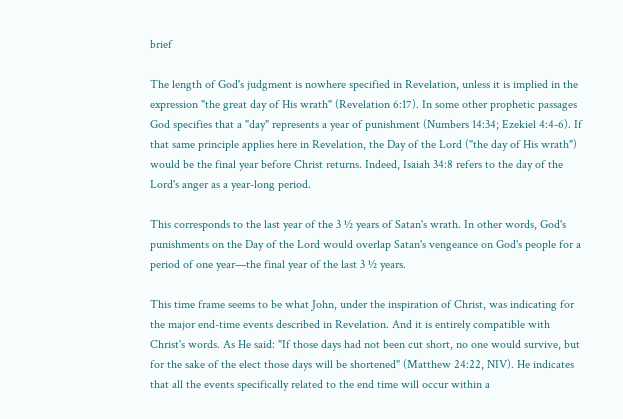brief

The length of God's judgment is nowhere specified in Revelation, unless it is implied in the expression "the great day of His wrath" (Revelation 6:17). In some other prophetic passages God specifies that a "day" represents a year of punishment (Numbers 14:34; Ezekiel 4:4-6). If that same principle applies here in Revelation, the Day of the Lord ("the day of His wrath") would be the final year before Christ returns. Indeed, Isaiah 34:8 refers to the day of the Lord's anger as a year-long period.

This corresponds to the last year of the 3 ½ years of Satan's wrath. In other words, God's punishments on the Day of the Lord would overlap Satan's vengeance on God's people for a period of one year—the final year of the last 3 ½ years.

This time frame seems to be what John, under the inspiration of Christ, was indicating for the major end-time events described in Revelation. And it is entirely compatible with Christ's words. As He said: "If those days had not been cut short, no one would survive, but for the sake of the elect those days will be shortened" (Matthew 24:22, NIV). He indicates that all the events specifically related to the end time will occur within a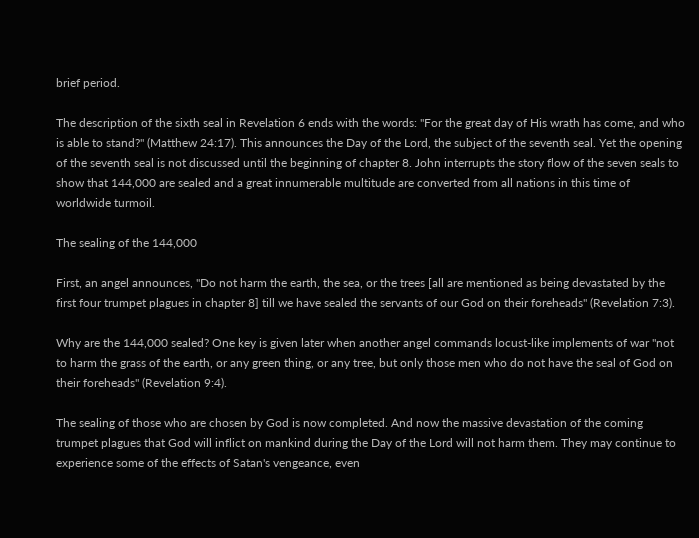brief period.

The description of the sixth seal in Revelation 6 ends with the words: "For the great day of His wrath has come, and who is able to stand?" (Matthew 24:17). This announces the Day of the Lord, the subject of the seventh seal. Yet the opening of the seventh seal is not discussed until the beginning of chapter 8. John interrupts the story flow of the seven seals to show that 144,000 are sealed and a great innumerable multitude are converted from all nations in this time of worldwide turmoil.

The sealing of the 144,000

First, an angel announces, "Do not harm the earth, the sea, or the trees [all are mentioned as being devastated by the first four trumpet plagues in chapter 8] till we have sealed the servants of our God on their foreheads" (Revelation 7:3).

Why are the 144,000 sealed? One key is given later when another angel commands locust-like implements of war "not to harm the grass of the earth, or any green thing, or any tree, but only those men who do not have the seal of God on their foreheads" (Revelation 9:4).

The sealing of those who are chosen by God is now completed. And now the massive devastation of the coming trumpet plagues that God will inflict on mankind during the Day of the Lord will not harm them. They may continue to experience some of the effects of Satan's vengeance, even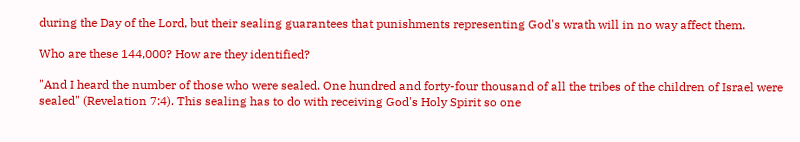during the Day of the Lord, but their sealing guarantees that punishments representing God's wrath will in no way affect them.

Who are these 144,000? How are they identified?

"And I heard the number of those who were sealed. One hundred and forty-four thousand of all the tribes of the children of Israel were sealed" (Revelation 7:4). This sealing has to do with receiving God's Holy Spirit so one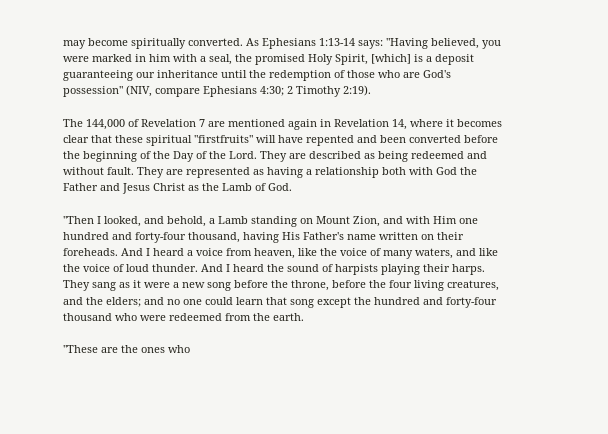may become spiritually converted. As Ephesians 1:13-14 says: "Having believed, you were marked in him with a seal, the promised Holy Spirit, [which] is a deposit guaranteeing our inheritance until the redemption of those who are God's possession" (NIV, compare Ephesians 4:30; 2 Timothy 2:19).

The 144,000 of Revelation 7 are mentioned again in Revelation 14, where it becomes clear that these spiritual "firstfruits" will have repented and been converted before the beginning of the Day of the Lord. They are described as being redeemed and without fault. They are represented as having a relationship both with God the Father and Jesus Christ as the Lamb of God.

"Then I looked, and behold, a Lamb standing on Mount Zion, and with Him one hundred and forty-four thousand, having His Father's name written on their foreheads. And I heard a voice from heaven, like the voice of many waters, and like the voice of loud thunder. And I heard the sound of harpists playing their harps. They sang as it were a new song before the throne, before the four living creatures, and the elders; and no one could learn that song except the hundred and forty-four thousand who were redeemed from the earth.

"These are the ones who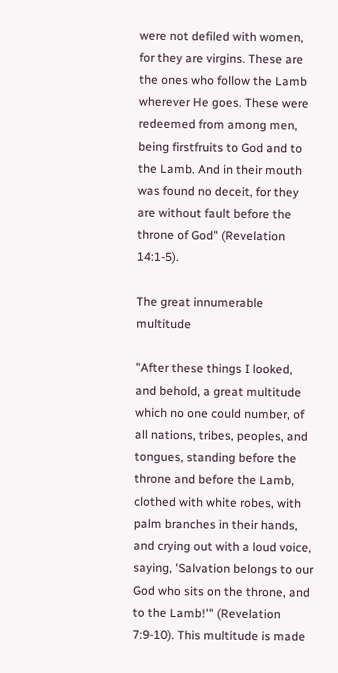were not defiled with women, for they are virgins. These are the ones who follow the Lamb wherever He goes. These were redeemed from among men, being firstfruits to God and to the Lamb. And in their mouth was found no deceit, for they are without fault before the throne of God" (Revelation 14:1-5).

The great innumerable multitude

"After these things I looked, and behold, a great multitude which no one could number, of all nations, tribes, peoples, and tongues, standing before the throne and before the Lamb, clothed with white robes, with palm branches in their hands, and crying out with a loud voice, saying, 'Salvation belongs to our God who sits on the throne, and to the Lamb!'" (Revelation 7:9-10). This multitude is made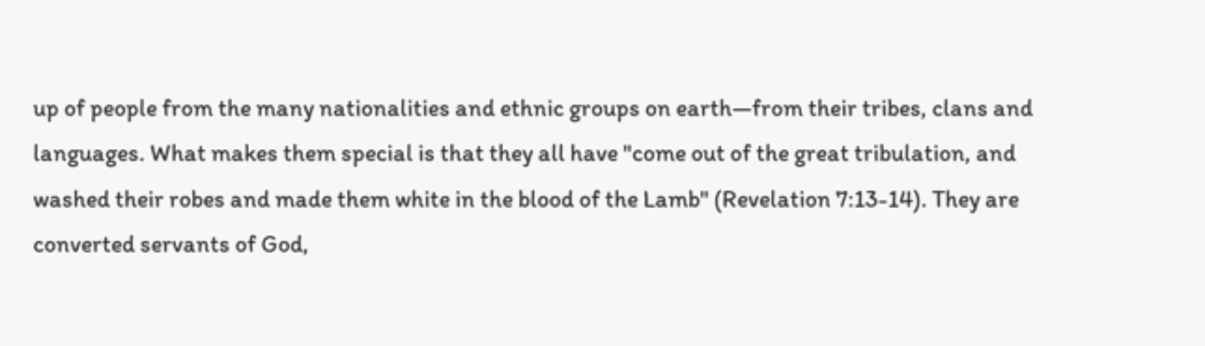up of people from the many nationalities and ethnic groups on earth—from their tribes, clans and languages. What makes them special is that they all have "come out of the great tribulation, and washed their robes and made them white in the blood of the Lamb" (Revelation 7:13-14). They are converted servants of God,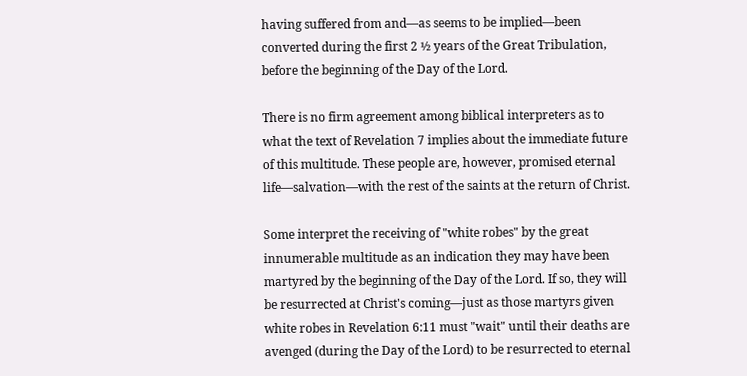having suffered from and—as seems to be implied—been converted during the first 2 ½ years of the Great Tribulation, before the beginning of the Day of the Lord.

There is no firm agreement among biblical interpreters as to what the text of Revelation 7 implies about the immediate future of this multitude. These people are, however, promised eternal life—salvation—with the rest of the saints at the return of Christ.

Some interpret the receiving of "white robes" by the great innumerable multitude as an indication they may have been martyred by the beginning of the Day of the Lord. If so, they will be resurrected at Christ's coming—just as those martyrs given white robes in Revelation 6:11 must "wait" until their deaths are avenged (during the Day of the Lord) to be resurrected to eternal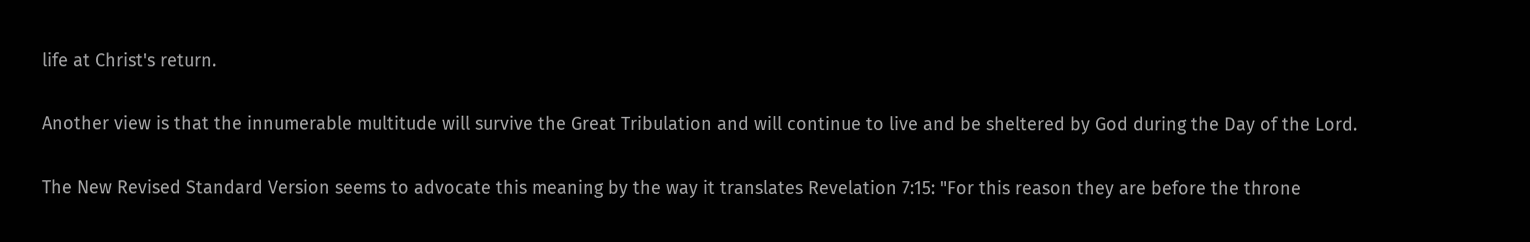life at Christ's return.

Another view is that the innumerable multitude will survive the Great Tribulation and will continue to live and be sheltered by God during the Day of the Lord.

The New Revised Standard Version seems to advocate this meaning by the way it translates Revelation 7:15: "For this reason they are before the throne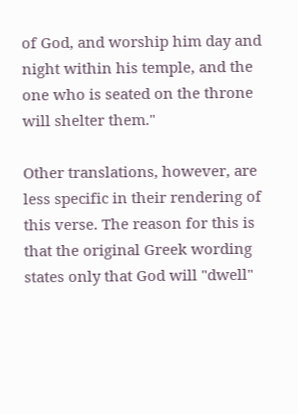of God, and worship him day and night within his temple, and the one who is seated on the throne will shelter them."

Other translations, however, are less specific in their rendering of this verse. The reason for this is that the original Greek wording states only that God will "dwell"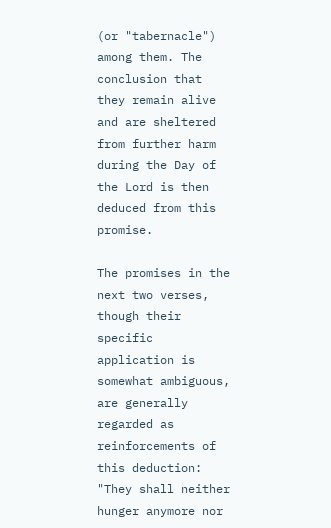(or "tabernacle") among them. The conclusion that they remain alive and are sheltered from further harm during the Day of the Lord is then deduced from this promise.

The promises in the next two verses, though their specific application is somewhat ambiguous, are generally regarded as reinforcements of this deduction: "They shall neither hunger anymore nor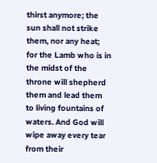thirst anymore; the sun shall not strike them, nor any heat; for the Lamb who is in the midst of the throne will shepherd them and lead them to living fountains of waters. And God will wipe away every tear from their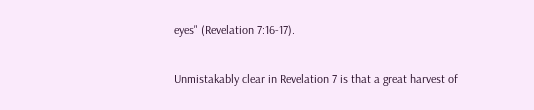eyes" (Revelation 7:16-17).

Unmistakably clear in Revelation 7 is that a great harvest of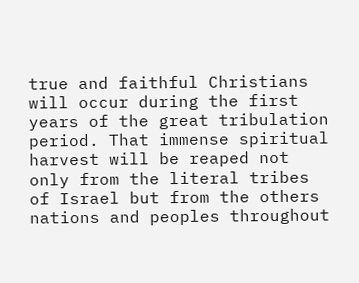true and faithful Christians will occur during the first years of the great tribulation period. That immense spiritual harvest will be reaped not only from the literal tribes of Israel but from the others nations and peoples throughout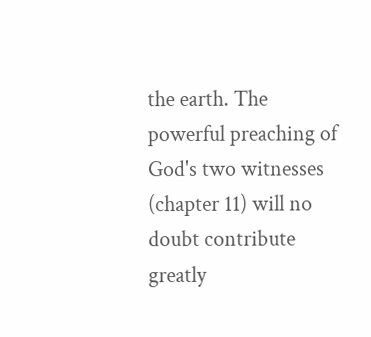the earth. The powerful preaching of God's two witnesses (chapter 11) will no doubt contribute greatly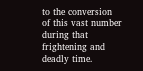to the conversion of this vast number during that frightening and deadly time.